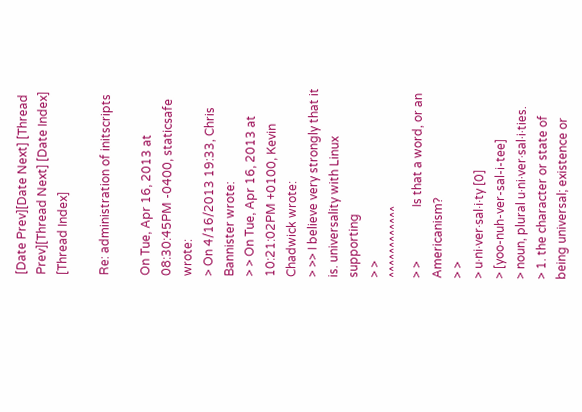[Date Prev][Date Next] [Thread Prev][Thread Next] [Date Index] [Thread Index]

Re: administration of initscripts

On Tue, Apr 16, 2013 at 08:30:45PM -0400, staticsafe wrote:
> On 4/16/2013 19:33, Chris Bannister wrote:
> > On Tue, Apr 16, 2013 at 10:21:02PM +0100, Kevin Chadwick wrote:
> >> I believe very strongly that it is. universality with Linux supporting
> >                                       ^^^^^^^^^^^^
> >                  Is that a word, or an Americanism?
> >
> u·ni·ver·sal·i·ty [0]
> [yoo-nuh-ver-sal-i-tee]
> noun, plural u·ni·ver·sal·i·ties.
> 1. the character or state of being universal; existence or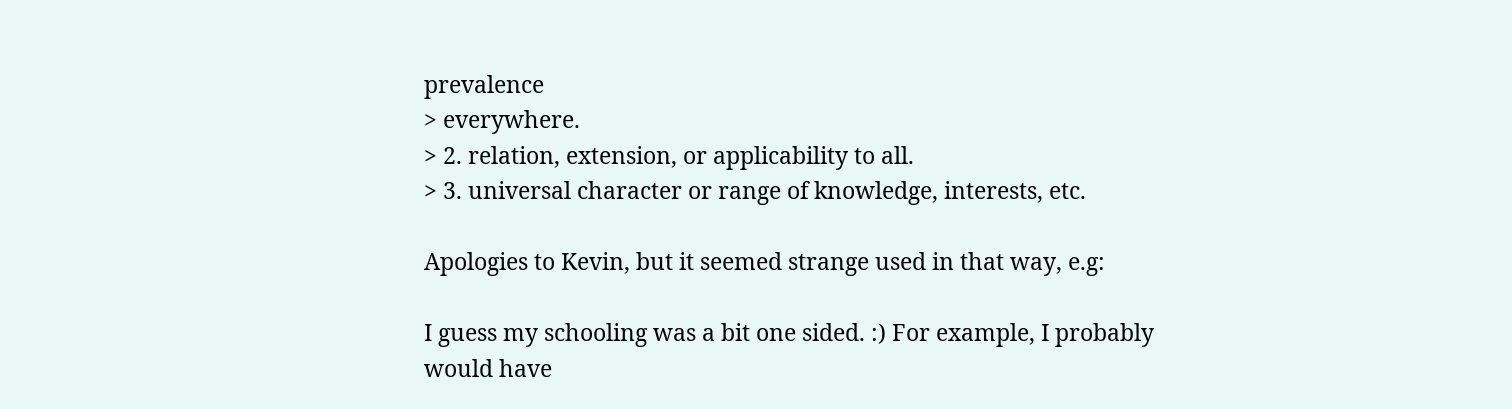prevalence
> everywhere.
> 2. relation, extension, or applicability to all.
> 3. universal character or range of knowledge, interests, etc.

Apologies to Kevin, but it seemed strange used in that way, e.g:

I guess my schooling was a bit one sided. :) For example, I probably
would have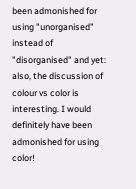been admonished for using "unorganised" instead of
"disorganised" and yet:
also, the discussion of colour vs color is interesting. I would
definitely have been admonished for using color!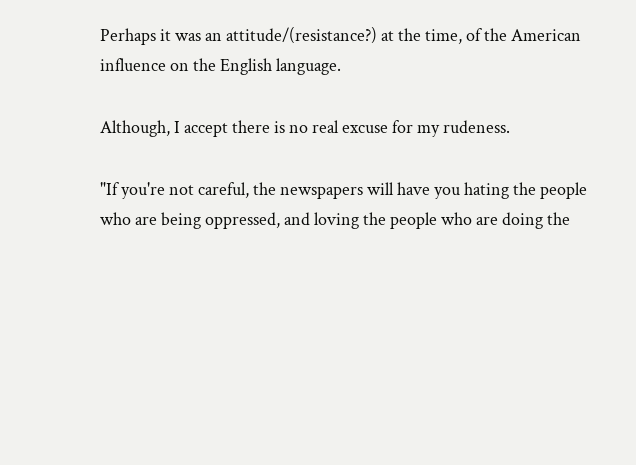Perhaps it was an attitude/(resistance?) at the time, of the American
influence on the English language.

Although, I accept there is no real excuse for my rudeness.

"If you're not careful, the newspapers will have you hating the people
who are being oppressed, and loving the people who are doing the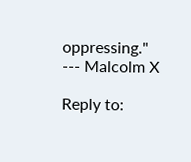oppressing." --- Malcolm X

Reply to: